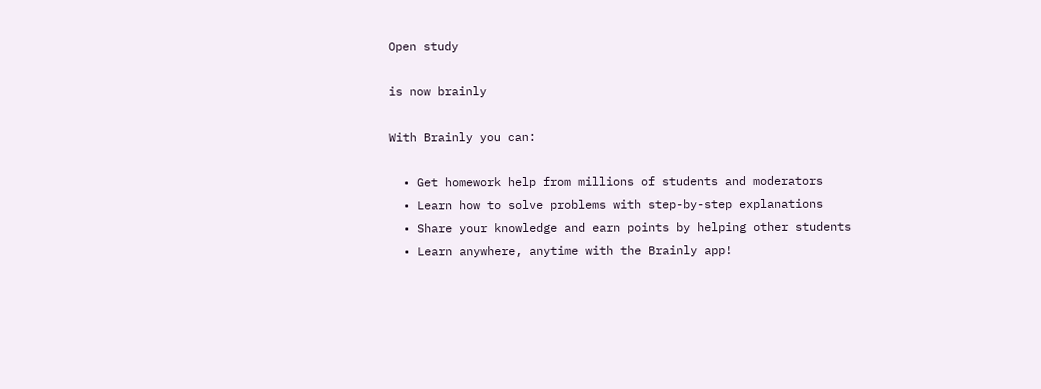Open study

is now brainly

With Brainly you can:

  • Get homework help from millions of students and moderators
  • Learn how to solve problems with step-by-step explanations
  • Share your knowledge and earn points by helping other students
  • Learn anywhere, anytime with the Brainly app!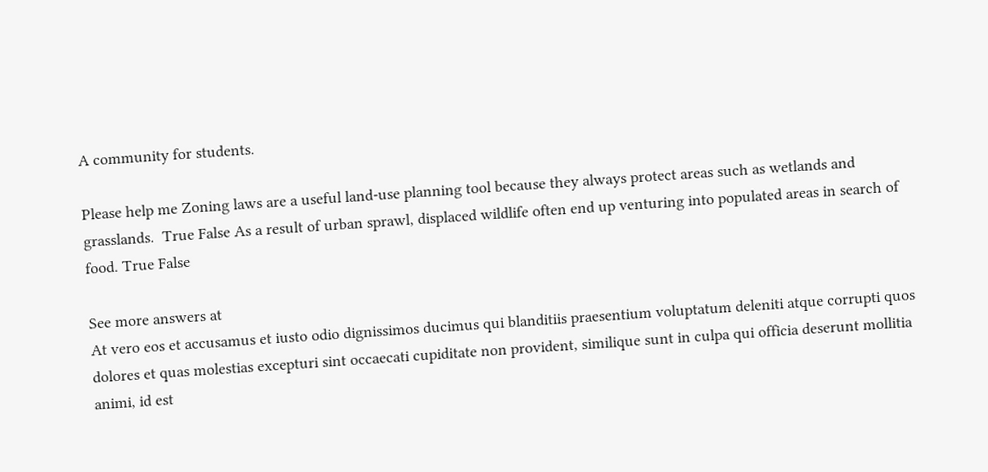A community for students.

Please help me Zoning laws are a useful land-use planning tool because they always protect areas such as wetlands and grasslands.  True False As a result of urban sprawl, displaced wildlife often end up venturing into populated areas in search of food. True False

See more answers at
At vero eos et accusamus et iusto odio dignissimos ducimus qui blanditiis praesentium voluptatum deleniti atque corrupti quos dolores et quas molestias excepturi sint occaecati cupiditate non provident, similique sunt in culpa qui officia deserunt mollitia animi, id est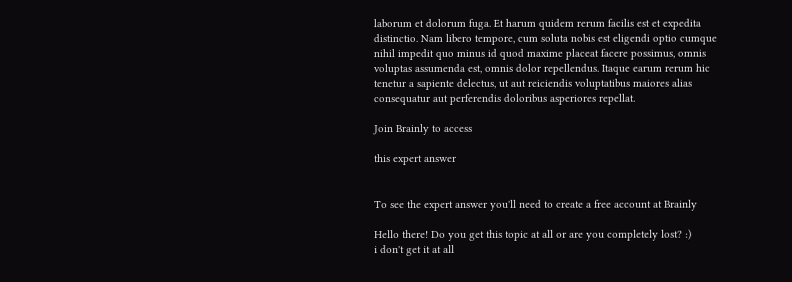laborum et dolorum fuga. Et harum quidem rerum facilis est et expedita distinctio. Nam libero tempore, cum soluta nobis est eligendi optio cumque nihil impedit quo minus id quod maxime placeat facere possimus, omnis voluptas assumenda est, omnis dolor repellendus. Itaque earum rerum hic tenetur a sapiente delectus, ut aut reiciendis voluptatibus maiores alias consequatur aut perferendis doloribus asperiores repellat.

Join Brainly to access

this expert answer


To see the expert answer you'll need to create a free account at Brainly

Hello there! Do you get this topic at all or are you completely lost? :)
i don't get it at all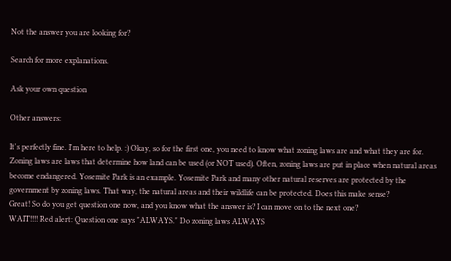Not the answer you are looking for?

Search for more explanations.

Ask your own question

Other answers:

It's perfectly fine. I'm here to help. :) Okay, so for the first one, you need to know what zoning laws are and what they are for. Zoning laws are laws that determine how land can be used (or NOT used). Often, zoning laws are put in place when natural areas become endangered. Yosemite Park is an example. Yosemite Park and many other natural reserves are protected by the government by zoning laws. That way, the natural areas and their wildlife can be protected. Does this make sense?
Great! So do you get question one now, and you know what the answer is? I can move on to the next one?
WAIT!!!! Red alert: Question one says "ALWAYS." Do zoning laws ALWAYS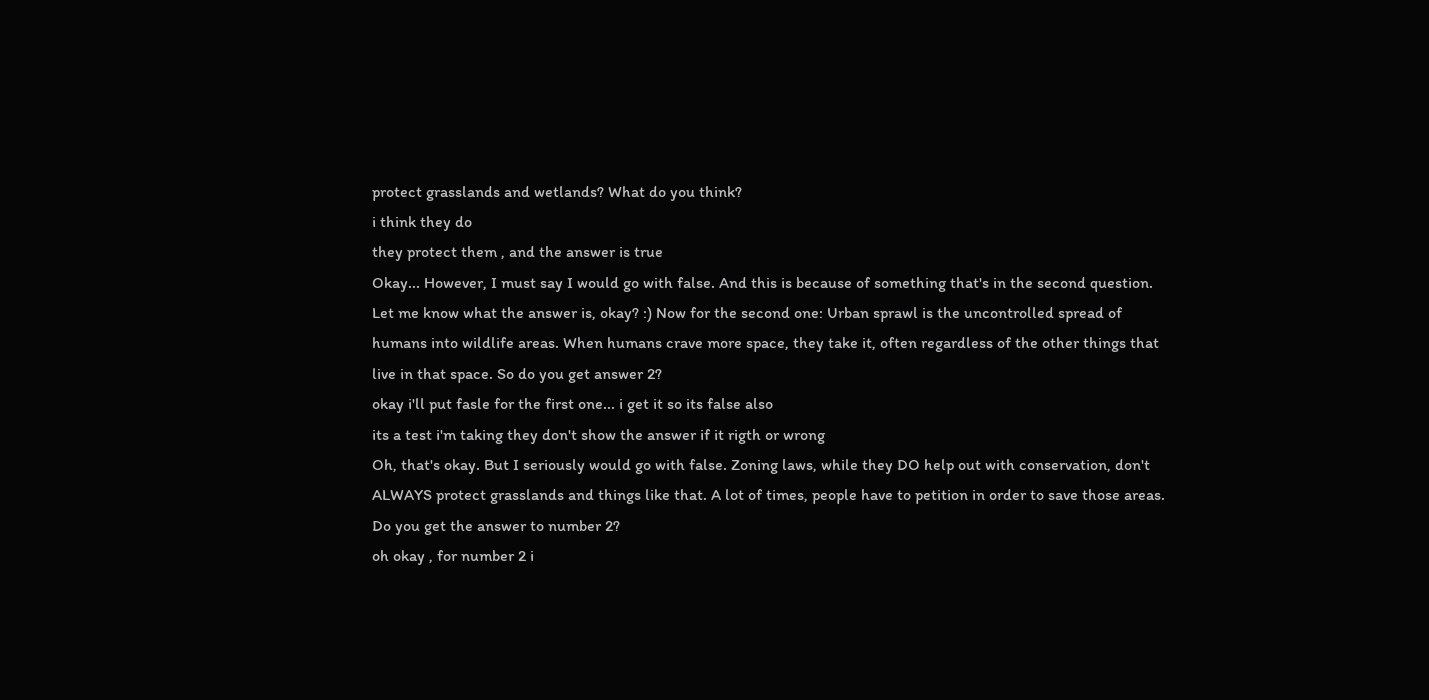protect grasslands and wetlands? What do you think?
i think they do
they protect them , and the answer is true
Okay... However, I must say I would go with false. And this is because of something that's in the second question. Let me know what the answer is, okay? :) Now for the second one: Urban sprawl is the uncontrolled spread of humans into wildlife areas. When humans crave more space, they take it, often regardless of the other things that live in that space. So do you get answer 2?
okay i'll put fasle for the first one... i get it so its false also
its a test i'm taking they don't show the answer if it rigth or wrong
Oh, that's okay. But I seriously would go with false. Zoning laws, while they DO help out with conservation, don't ALWAYS protect grasslands and things like that. A lot of times, people have to petition in order to save those areas. Do you get the answer to number 2?
oh okay , for number 2 i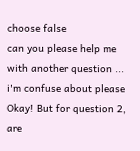choose false
can you please help me with another question ... i'm confuse about please
Okay! But for question 2, are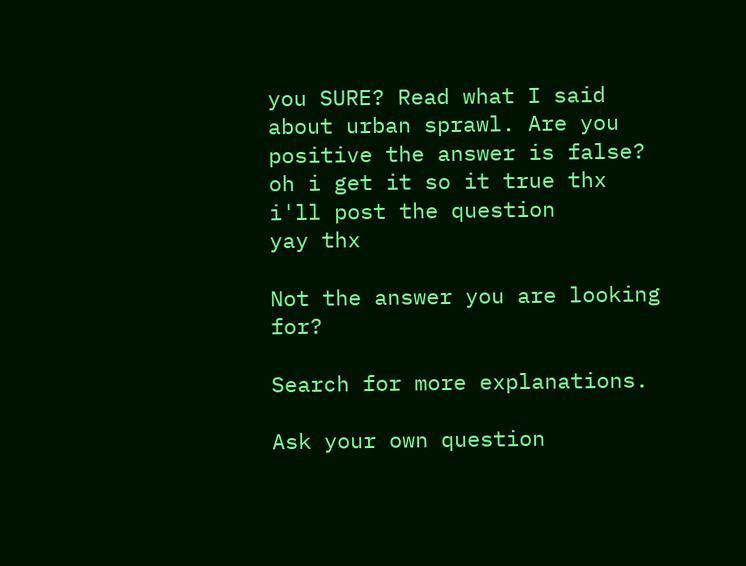you SURE? Read what I said about urban sprawl. Are you positive the answer is false?
oh i get it so it true thx
i'll post the question
yay thx

Not the answer you are looking for?

Search for more explanations.

Ask your own question